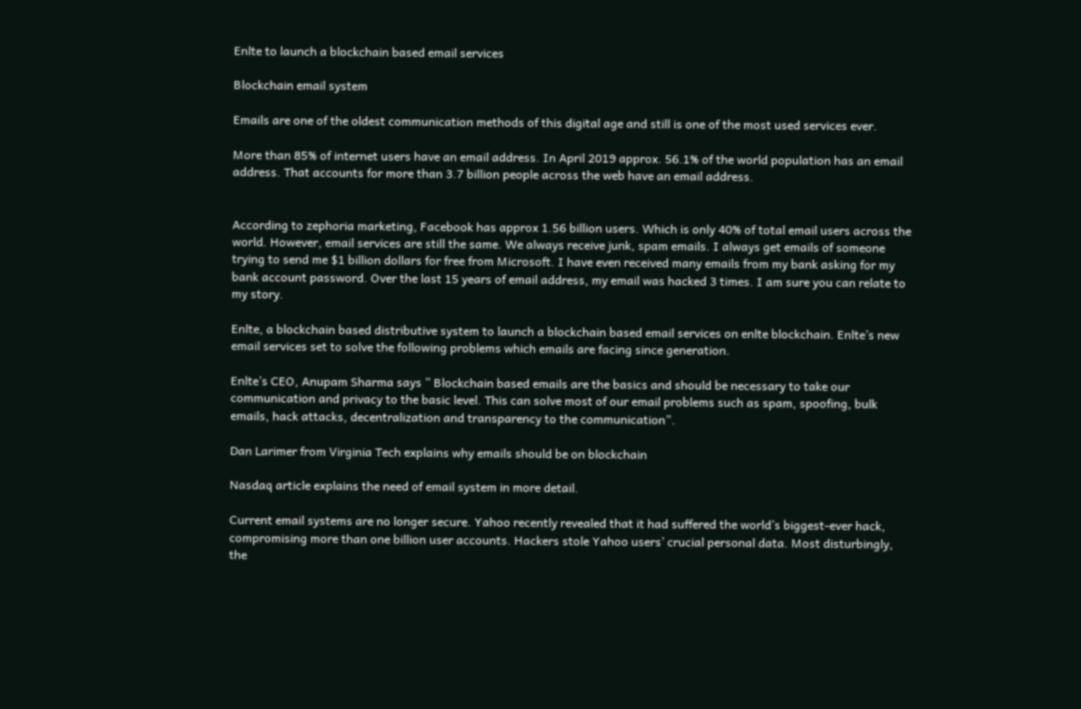Enlte to launch a blockchain based email services

Blockchain email system

Emails are one of the oldest communication methods of this digital age and still is one of the most used services ever.

More than 85% of internet users have an email address. In April 2019 approx. 56.1% of the world population has an email address. That accounts for more than 3.7 billion people across the web have an email address.


According to zephoria marketing, Facebook has approx 1.56 billion users. Which is only 40% of total email users across the world. However, email services are still the same. We always receive junk, spam emails. I always get emails of someone trying to send me $1 billion dollars for free from Microsoft. I have even received many emails from my bank asking for my bank account password. Over the last 15 years of email address, my email was hacked 3 times. I am sure you can relate to my story.

Enlte, a blockchain based distributive system to launch a blockchain based email services on enlte blockchain. Enlte’s new email services set to solve the following problems which emails are facing since generation.

Enlte’s CEO, Anupam Sharma says ” Blockchain based emails are the basics and should be necessary to take our communication and privacy to the basic level. This can solve most of our email problems such as spam, spoofing, bulk emails, hack attacks, decentralization and transparency to the communication”.

Dan Larimer from Virginia Tech explains why emails should be on blockchain

Nasdaq article explains the need of email system in more detail.

Current email systems are no longer secure. Yahoo recently revealed that it had suffered the world’s biggest-ever hack, compromising more than one billion user accounts. Hackers stole Yahoo users’ crucial personal data. Most disturbingly, the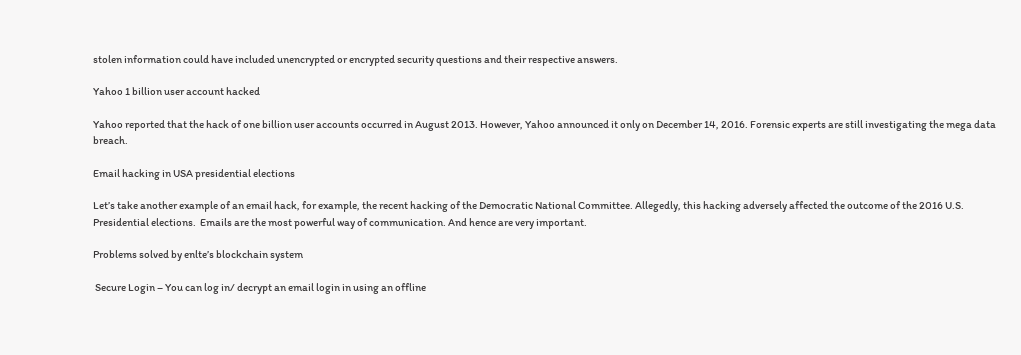stolen information could have included unencrypted or encrypted security questions and their respective answers.

Yahoo 1 billion user account hacked

Yahoo reported that the hack of one billion user accounts occurred in August 2013. However, Yahoo announced it only on December 14, 2016. Forensic experts are still investigating the mega data breach.

Email hacking in USA presidential elections

Let’s take another example of an email hack, for example, the recent hacking of the Democratic National Committee. Allegedly, this hacking adversely affected the outcome of the 2016 U.S. Presidential elections.  Emails are the most powerful way of communication. And hence are very important.

Problems solved by enlte’s blockchain system

 Secure Login – You can log in/ decrypt an email login in using an offline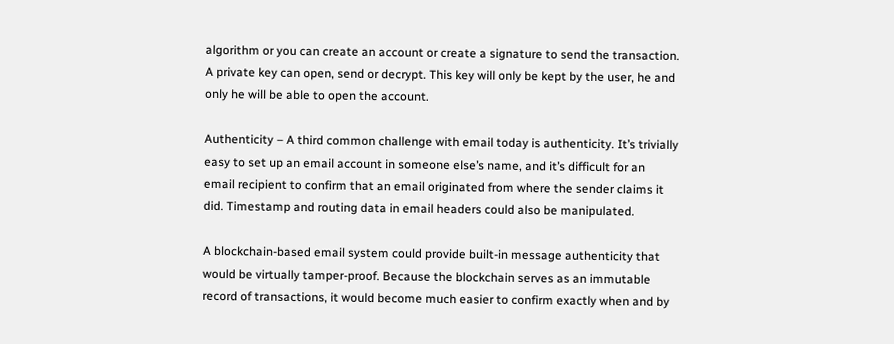algorithm or you can create an account or create a signature to send the transaction. A private key can open, send or decrypt. This key will only be kept by the user, he and only he will be able to open the account.

Authenticity – A third common challenge with email today is authenticity. It’s trivially easy to set up an email account in someone else’s name, and it’s difficult for an email recipient to confirm that an email originated from where the sender claims it did. Timestamp and routing data in email headers could also be manipulated.

A blockchain-based email system could provide built-in message authenticity that would be virtually tamper-proof. Because the blockchain serves as an immutable record of transactions, it would become much easier to confirm exactly when and by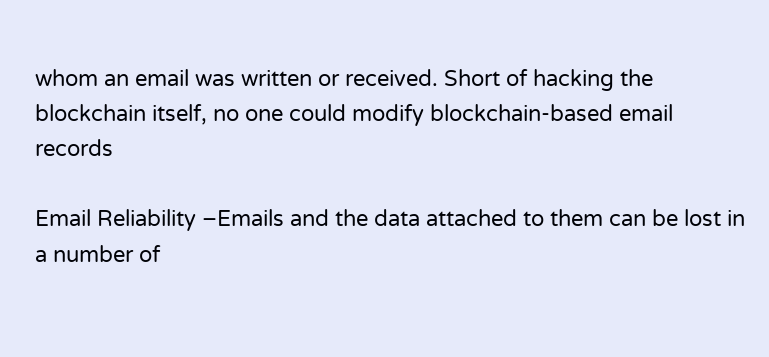whom an email was written or received. Short of hacking the blockchain itself, no one could modify blockchain-based email records

Email Reliability –Emails and the data attached to them can be lost in a number of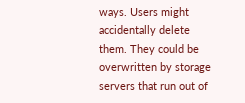ways. Users might accidentally delete them. They could be overwritten by storage servers that run out of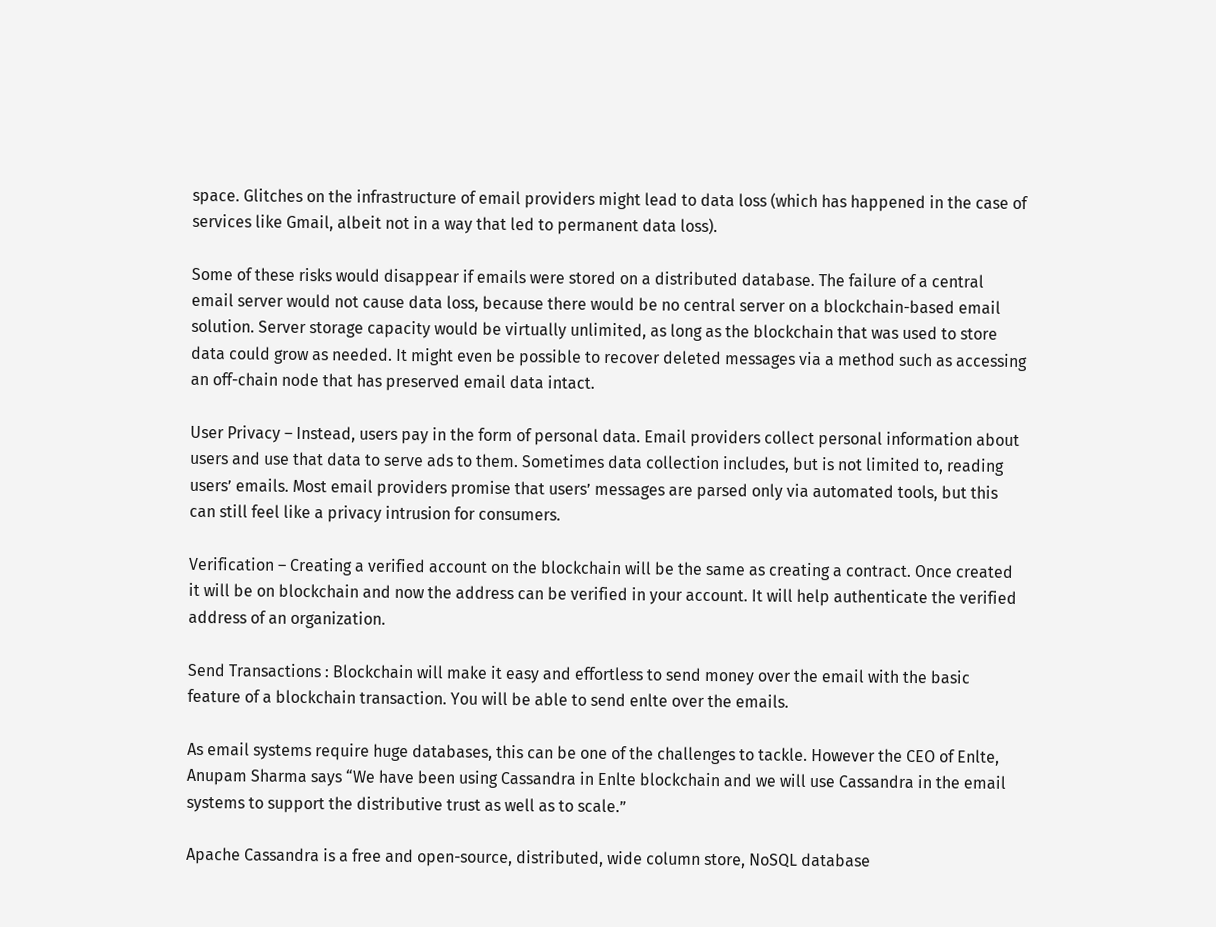space. Glitches on the infrastructure of email providers might lead to data loss (which has happened in the case of services like Gmail, albeit not in a way that led to permanent data loss).

Some of these risks would disappear if emails were stored on a distributed database. The failure of a central email server would not cause data loss, because there would be no central server on a blockchain-based email solution. Server storage capacity would be virtually unlimited, as long as the blockchain that was used to store data could grow as needed. It might even be possible to recover deleted messages via a method such as accessing an off-chain node that has preserved email data intact.

User Privacy – Instead, users pay in the form of personal data. Email providers collect personal information about users and use that data to serve ads to them. Sometimes data collection includes, but is not limited to, reading users’ emails. Most email providers promise that users’ messages are parsed only via automated tools, but this can still feel like a privacy intrusion for consumers.

Verification – Creating a verified account on the blockchain will be the same as creating a contract. Once created it will be on blockchain and now the address can be verified in your account. It will help authenticate the verified address of an organization.

Send Transactions : Blockchain will make it easy and effortless to send money over the email with the basic feature of a blockchain transaction. You will be able to send enlte over the emails.

As email systems require huge databases, this can be one of the challenges to tackle. However the CEO of Enlte, Anupam Sharma says “We have been using Cassandra in Enlte blockchain and we will use Cassandra in the email systems to support the distributive trust as well as to scale.”

Apache Cassandra is a free and open-source, distributed, wide column store, NoSQL database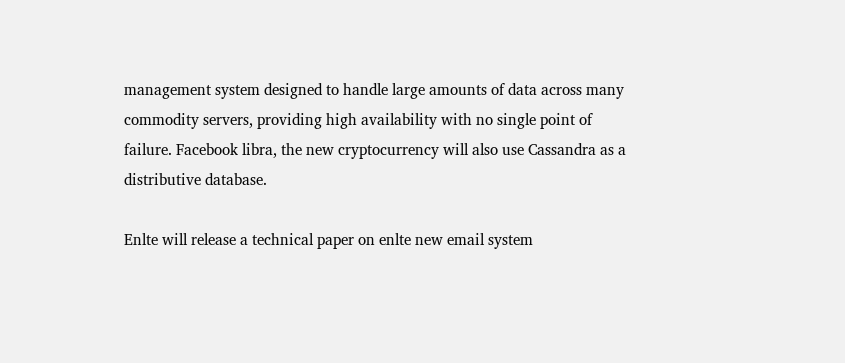management system designed to handle large amounts of data across many commodity servers, providing high availability with no single point of failure. Facebook libra, the new cryptocurrency will also use Cassandra as a distributive database.

Enlte will release a technical paper on enlte new email system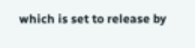which is set to release by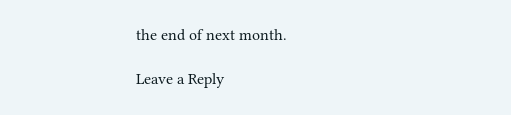the end of next month.

Leave a Reply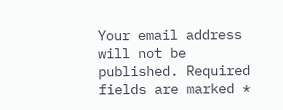Your email address will not be published. Required fields are marked *